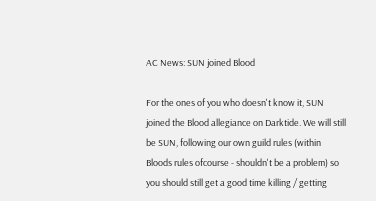AC News: SUN joined Blood

For the ones of you who doesn't know it, SUN joined the Blood allegiance on Darktide. We will still be SUN, following our own guild rules (within Bloods rules ofcourse - shouldn't be a problem) so you should still get a good time killing / getting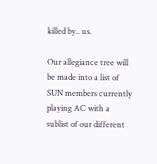killed by.. us.

Our allegiance tree will be made into a list of SUN members currently playing AC with a sublist of our different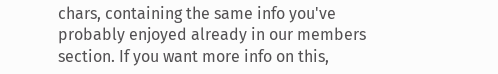chars, containing the same info you've probably enjoyed already in our members section. If you want more info on this,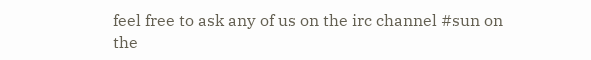feel free to ask any of us on the irc channel #sun on the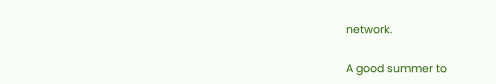network.

A good summer to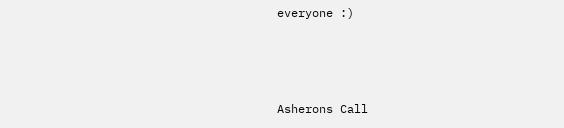everyone :)



Asherons Call